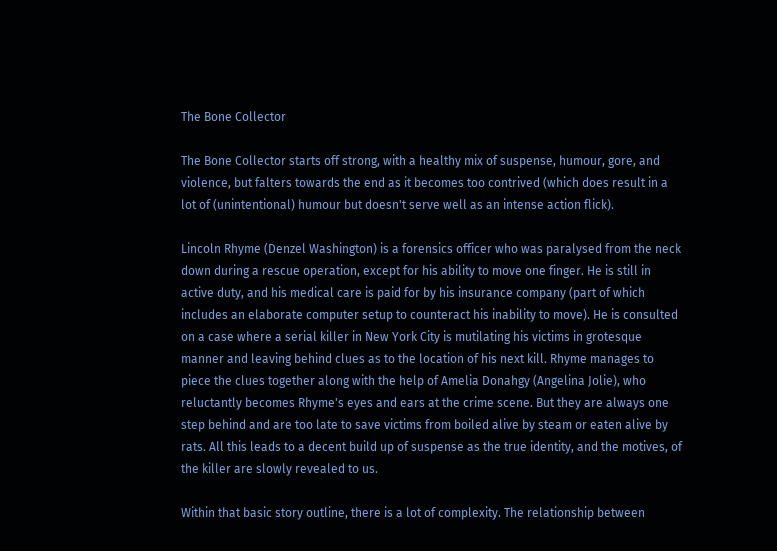The Bone Collector

The Bone Collector starts off strong, with a healthy mix of suspense, humour, gore, and violence, but falters towards the end as it becomes too contrived (which does result in a lot of (unintentional) humour but doesn't serve well as an intense action flick).

Lincoln Rhyme (Denzel Washington) is a forensics officer who was paralysed from the neck down during a rescue operation, except for his ability to move one finger. He is still in active duty, and his medical care is paid for by his insurance company (part of which includes an elaborate computer setup to counteract his inability to move). He is consulted on a case where a serial killer in New York City is mutilating his victims in grotesque manner and leaving behind clues as to the location of his next kill. Rhyme manages to piece the clues together along with the help of Amelia Donahgy (Angelina Jolie), who reluctantly becomes Rhyme's eyes and ears at the crime scene. But they are always one step behind and are too late to save victims from boiled alive by steam or eaten alive by rats. All this leads to a decent build up of suspense as the true identity, and the motives, of the killer are slowly revealed to us.

Within that basic story outline, there is a lot of complexity. The relationship between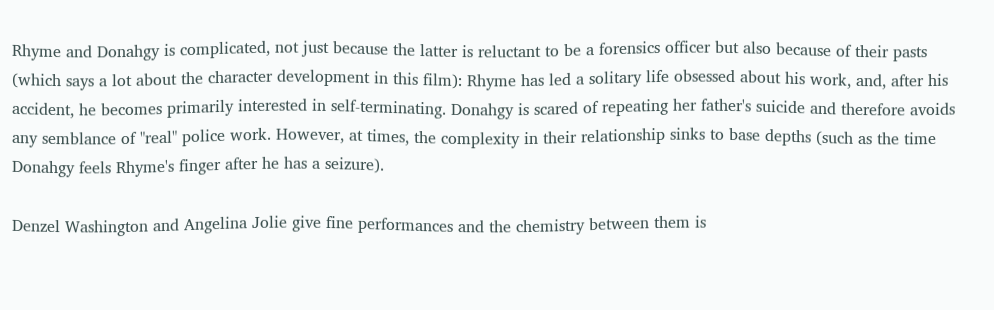Rhyme and Donahgy is complicated, not just because the latter is reluctant to be a forensics officer but also because of their pasts (which says a lot about the character development in this film): Rhyme has led a solitary life obsessed about his work, and, after his accident, he becomes primarily interested in self-terminating. Donahgy is scared of repeating her father's suicide and therefore avoids any semblance of "real" police work. However, at times, the complexity in their relationship sinks to base depths (such as the time Donahgy feels Rhyme's finger after he has a seizure).

Denzel Washington and Angelina Jolie give fine performances and the chemistry between them is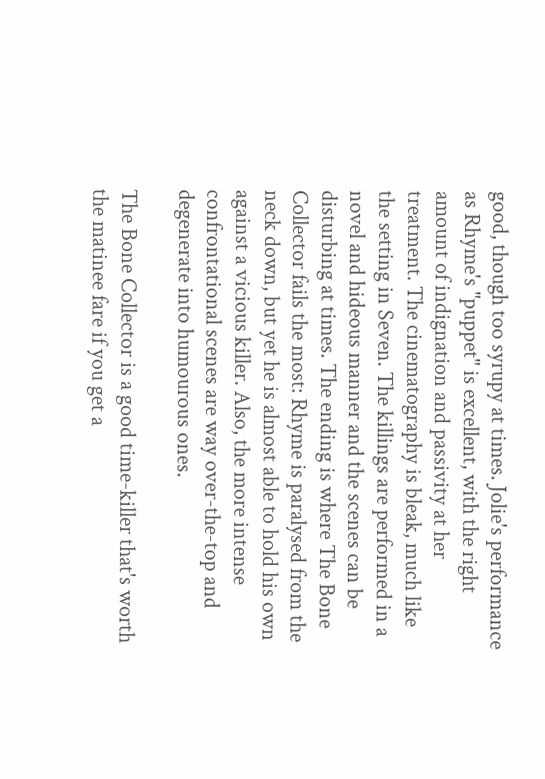good, though too syrupy at times. Jolie's performance as Rhyme's "puppet" is excellent, with the right amount of indignation and passivity at her treatment. The cinematography is bleak, much like the setting in Seven. The killings are performed in a novel and hideous manner and the scenes can be disturbing at times. The ending is where The Bone Collector fails the most: Rhyme is paralysed from the neck down, but yet he is almost able to hold his own against a vicious killer. Also, the more intense confrontational scenes are way over-the-top and degenerate into humourous ones.

The Bone Collector is a good time-killer that's worth the matinee fare if you get a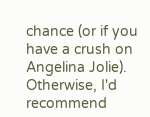chance (or if you have a crush on Angelina Jolie). Otherwise, I'd recommend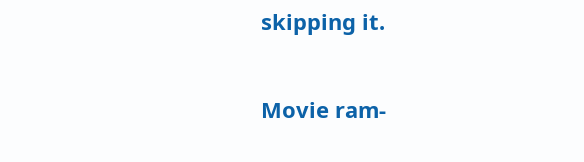skipping it.

Movie ram-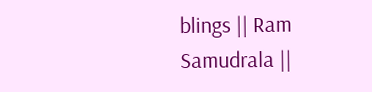blings || Ram Samudrala ||